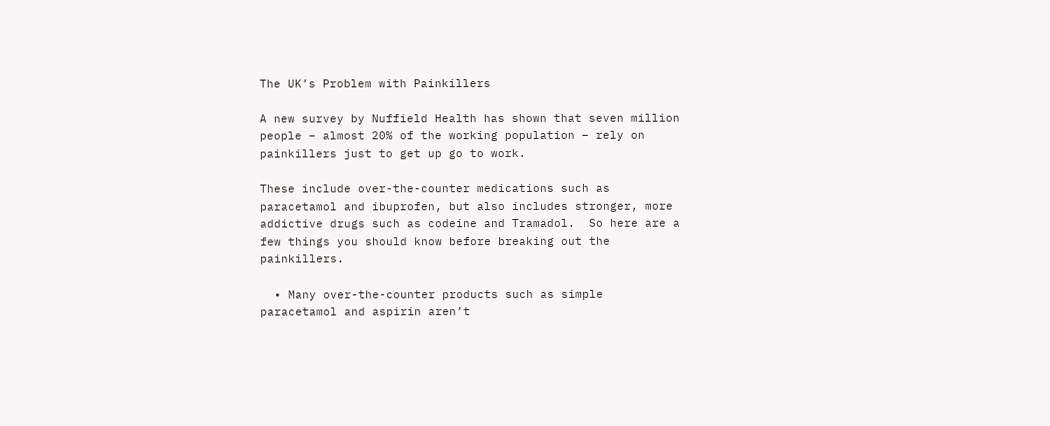The UK’s Problem with Painkillers

A new survey by Nuffield Health has shown that seven million people – almost 20% of the working population – rely on painkillers just to get up go to work.

These include over-the-counter medications such as paracetamol and ibuprofen, but also includes stronger, more addictive drugs such as codeine and Tramadol.  So here are a few things you should know before breaking out the painkillers.

  • Many over-the-counter products such as simple paracetamol and aspirin aren’t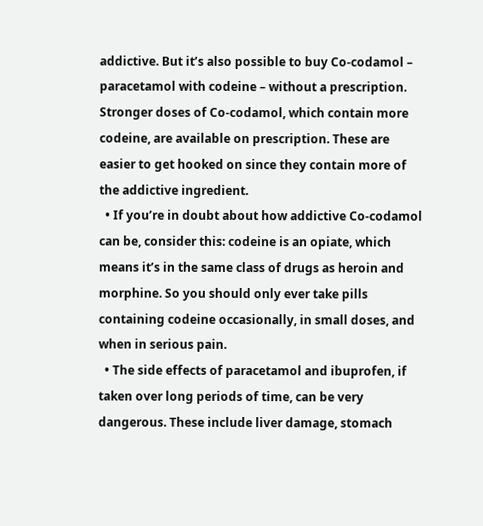addictive. But it’s also possible to buy Co-codamol – paracetamol with codeine – without a prescription. Stronger doses of Co-codamol, which contain more codeine, are available on prescription. These are easier to get hooked on since they contain more of the addictive ingredient.
  • If you’re in doubt about how addictive Co-codamol can be, consider this: codeine is an opiate, which means it’s in the same class of drugs as heroin and morphine. So you should only ever take pills containing codeine occasionally, in small doses, and when in serious pain.
  • The side effects of paracetamol and ibuprofen, if taken over long periods of time, can be very dangerous. These include liver damage, stomach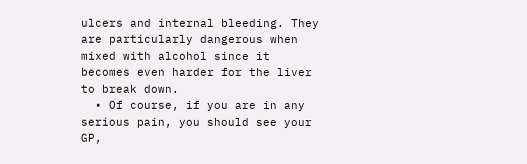ulcers and internal bleeding. They are particularly dangerous when mixed with alcohol since it becomes even harder for the liver to break down.
  • Of course, if you are in any serious pain, you should see your GP,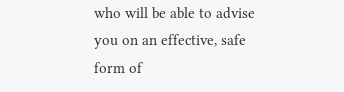who will be able to advise you on an effective, safe form of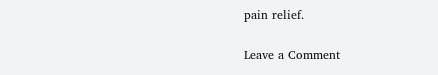pain relief.

Leave a Comment